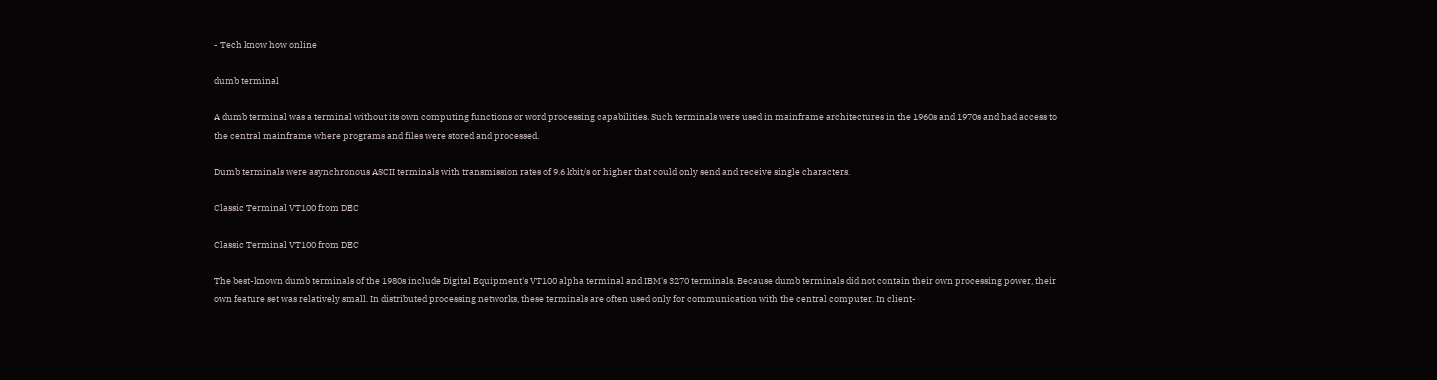- Tech know how online

dumb terminal

A dumb terminal was a terminal without its own computing functions or word processing capabilities. Such terminals were used in mainframe architectures in the 1960s and 1970s and had access to the central mainframe where programs and files were stored and processed.

Dumb terminals were asynchronous ASCII terminals with transmission rates of 9.6 kbit/s or higher that could only send and receive single characters.

Classic Terminal VT100 from DEC

Classic Terminal VT100 from DEC

The best-known dumb terminals of the 1980s include Digital Equipment's VT100 alpha terminal and IBM's 3270 terminals. Because dumb terminals did not contain their own processing power, their own feature set was relatively small. In distributed processing networks, these terminals are often used only for communication with the central computer. In client-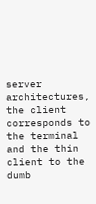server architectures, the client corresponds to the terminal and the thin client to the dumb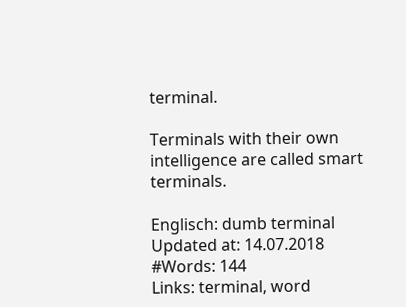terminal.

Terminals with their own intelligence are called smart terminals.

Englisch: dumb terminal
Updated at: 14.07.2018
#Words: 144
Links: terminal, word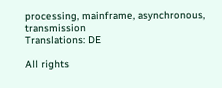processing, mainframe, asynchronous, transmission
Translations: DE

All rights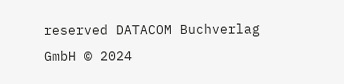reserved DATACOM Buchverlag GmbH © 2024